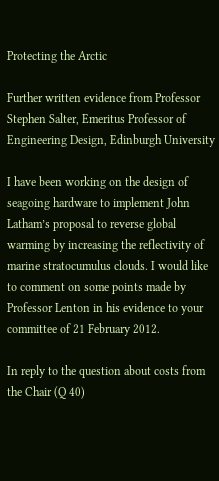Protecting the Arctic

Further written evidence from Professor Stephen Salter, Emeritus Professor of Engineering Design, Edinburgh University

I have been working on the design of seagoing hardware to implement John Latham’s proposal to reverse global warming by increasing the reflectivity of marine stratocumulus clouds. I would like to comment on some points made by Professor Lenton in his evidence to your committee of 21 February 2012.

In reply to the question about costs from the Chair (Q 40)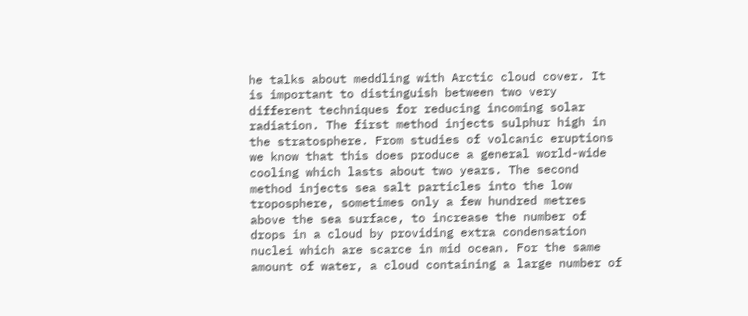he talks about meddling with Arctic cloud cover. It is important to distinguish between two very different techniques for reducing incoming solar radiation. The first method injects sulphur high in the stratosphere. From studies of volcanic eruptions we know that this does produce a general world-wide cooling which lasts about two years. The second method injects sea salt particles into the low troposphere, sometimes only a few hundred metres above the sea surface, to increase the number of drops in a cloud by providing extra condensation nuclei which are scarce in mid ocean. For the same amount of water, a cloud containing a large number of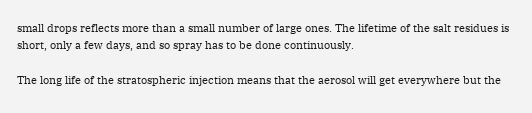small drops reflects more than a small number of large ones. The lifetime of the salt residues is short, only a few days, and so spray has to be done continuously.

The long life of the stratospheric injection means that the aerosol will get everywhere but the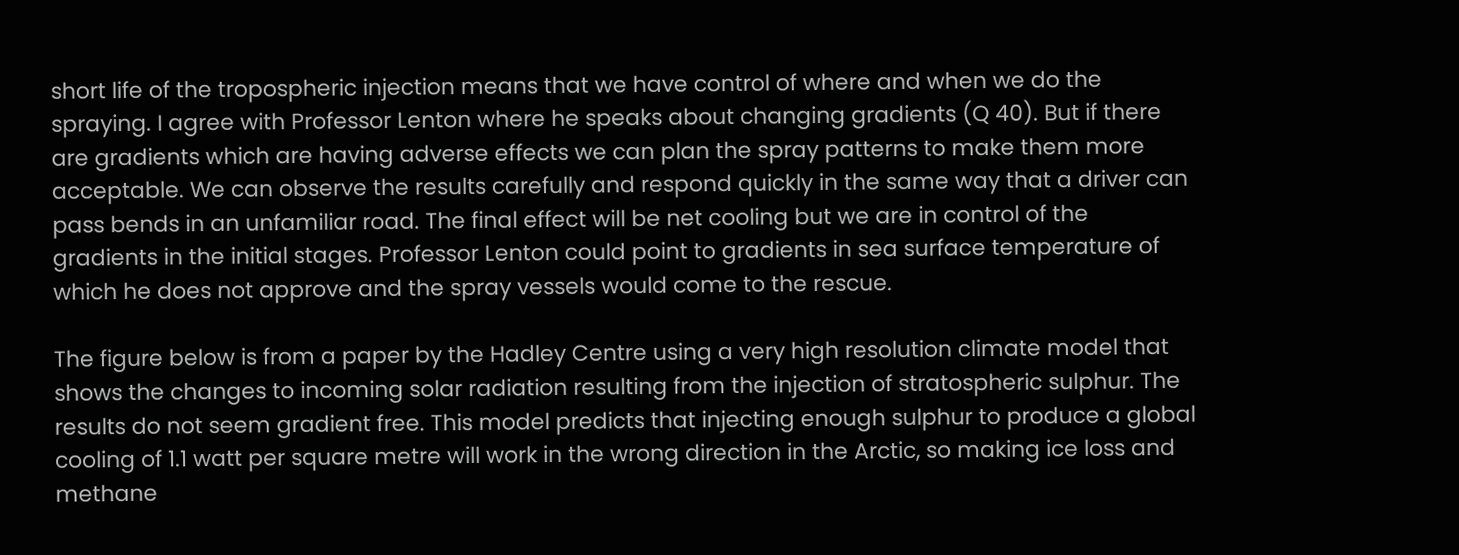short life of the tropospheric injection means that we have control of where and when we do the spraying. I agree with Professor Lenton where he speaks about changing gradients (Q 40). But if there are gradients which are having adverse effects we can plan the spray patterns to make them more acceptable. We can observe the results carefully and respond quickly in the same way that a driver can pass bends in an unfamiliar road. The final effect will be net cooling but we are in control of the gradients in the initial stages. Professor Lenton could point to gradients in sea surface temperature of which he does not approve and the spray vessels would come to the rescue.

The figure below is from a paper by the Hadley Centre using a very high resolution climate model that shows the changes to incoming solar radiation resulting from the injection of stratospheric sulphur. The results do not seem gradient free. This model predicts that injecting enough sulphur to produce a global cooling of 1.1 watt per square metre will work in the wrong direction in the Arctic, so making ice loss and methane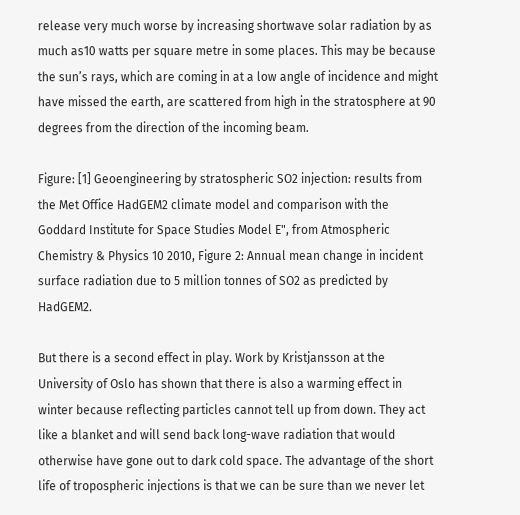release very much worse by increasing shortwave solar radiation by as much as10 watts per square metre in some places. This may be because the sun’s rays, which are coming in at a low angle of incidence and might have missed the earth, are scattered from high in the stratosphere at 90 degrees from the direction of the incoming beam.

Figure: [1] Geoengineering by stratospheric SO2 injection: results from the Met Office HadGEM2 climate model and comparison with the Goddard Institute for Space Studies Model E", from Atmospheric Chemistry & Physics 10 2010, Figure 2: Annual mean change in incident surface radiation due to 5 million tonnes of SO2 as predicted by HadGEM2.

But there is a second effect in play. Work by Kristjansson at the University of Oslo has shown that there is also a warming effect in winter because reflecting particles cannot tell up from down. They act like a blanket and will send back long-wave radiation that would otherwise have gone out to dark cold space. The advantage of the short life of tropospheric injections is that we can be sure than we never let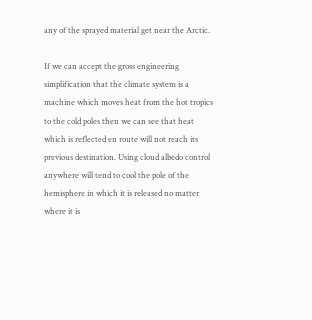any of the sprayed material get near the Arctic.

If we can accept the gross engineering simplification that the climate system is a machine which moves heat from the hot tropics to the cold poles then we can see that heat which is reflected en route will not reach its previous destination. Using cloud albedo control anywhere will tend to cool the pole of the hemisphere in which it is released no matter where it is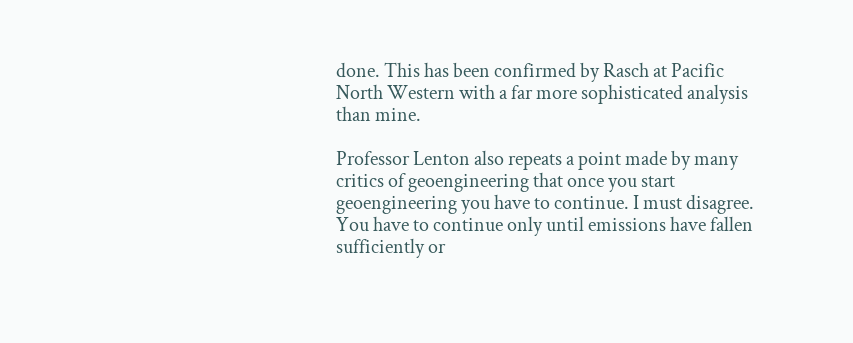done. This has been confirmed by Rasch at Pacific North Western with a far more sophisticated analysis than mine.

Professor Lenton also repeats a point made by many critics of geoengineering that once you start geoengineering you have to continue. I must disagree. You have to continue only until emissions have fallen sufficiently or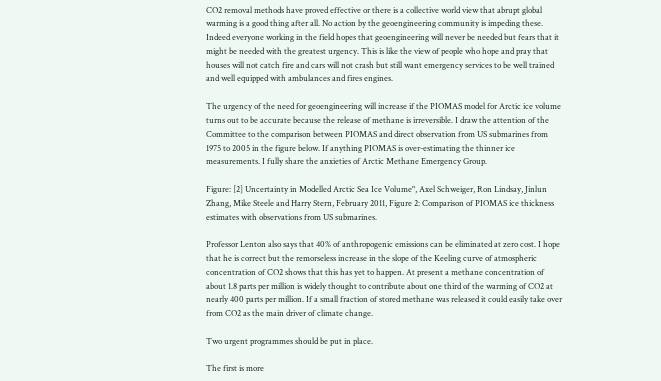CO2 removal methods have proved effective or there is a collective world view that abrupt global warming is a good thing after all. No action by the geoengineering community is impeding these. Indeed everyone working in the field hopes that geoengineering will never be needed but fears that it might be needed with the greatest urgency. This is like the view of people who hope and pray that houses will not catch fire and cars will not crash but still want emergency services to be well trained and well equipped with ambulances and fires engines.

The urgency of the need for geoengineering will increase if the PIOMAS model for Arctic ice volume turns out to be accurate because the release of methane is irreversible. I draw the attention of the Committee to the comparison between PIOMAS and direct observation from US submarines from 1975 to 2005 in the figure below. If anything PIOMAS is over-estimating the thinner ice measurements. I fully share the anxieties of Arctic Methane Emergency Group.

Figure: [2] Uncertainty in Modelled Arctic Sea Ice Volume", Axel Schweiger, Ron Lindsay, Jinlun Zhang, Mike Steele and Harry Stern, February 2011, Figure 2: Comparison of PIOMAS ice thickness estimates with observations from US submarines.

Professor Lenton also says that 40% of anthropogenic emissions can be eliminated at zero cost. I hope that he is correct but the remorseless increase in the slope of the Keeling curve of atmospheric concentration of CO2 shows that this has yet to happen. At present a methane concentration of about 1.8 parts per million is widely thought to contribute about one third of the warming of CO2 at nearly 400 parts per million. If a small fraction of stored methane was released it could easily take over from CO2 as the main driver of climate change.

Two urgent programmes should be put in place.

The first is more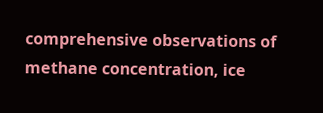comprehensive observations of methane concentration, ice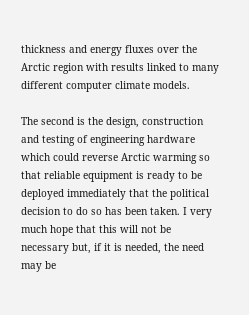thickness and energy fluxes over the Arctic region with results linked to many different computer climate models.

The second is the design, construction and testing of engineering hardware which could reverse Arctic warming so that reliable equipment is ready to be deployed immediately that the political decision to do so has been taken. I very much hope that this will not be necessary but, if it is needed, the need may be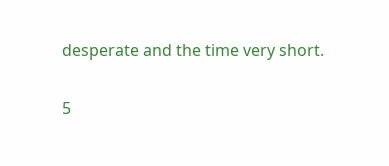desperate and the time very short.

5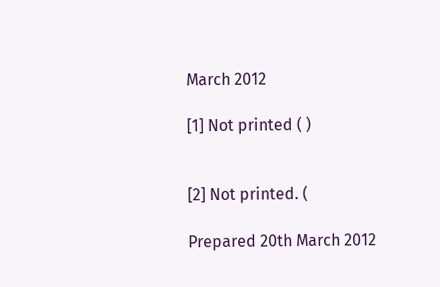March 2012

[1] Not printed ( )


[2] Not printed. (

Prepared 20th March 2012